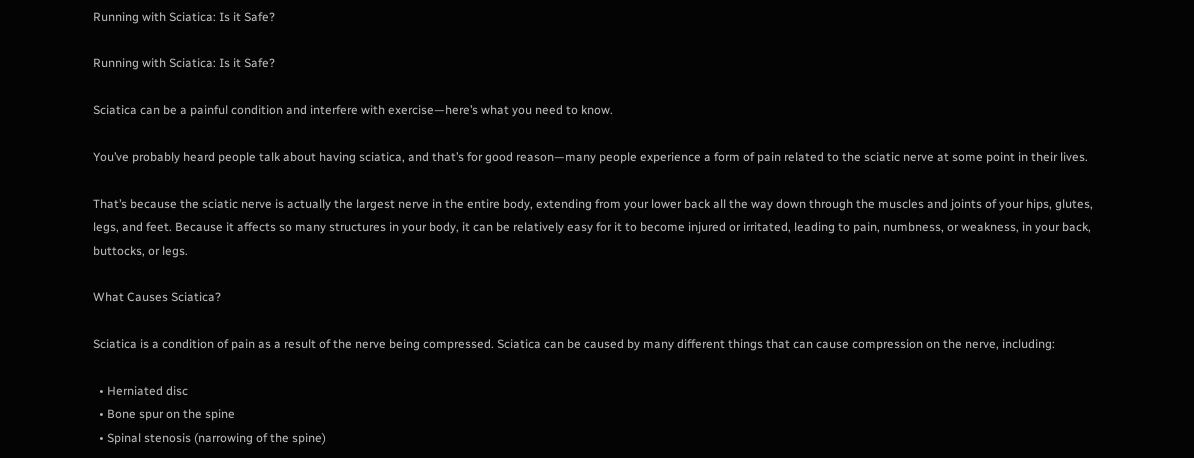Running with Sciatica: Is it Safe?

Running with Sciatica: Is it Safe?

Sciatica can be a painful condition and interfere with exercise—here’s what you need to know.

You’ve probably heard people talk about having sciatica, and that’s for good reason—many people experience a form of pain related to the sciatic nerve at some point in their lives.

That’s because the sciatic nerve is actually the largest nerve in the entire body, extending from your lower back all the way down through the muscles and joints of your hips, glutes, legs, and feet. Because it affects so many structures in your body, it can be relatively easy for it to become injured or irritated, leading to pain, numbness, or weakness, in your back, buttocks, or legs.

What Causes Sciatica?

Sciatica is a condition of pain as a result of the nerve being compressed. Sciatica can be caused by many different things that can cause compression on the nerve, including:

  • Herniated disc
  • Bone spur on the spine
  • Spinal stenosis (narrowing of the spine)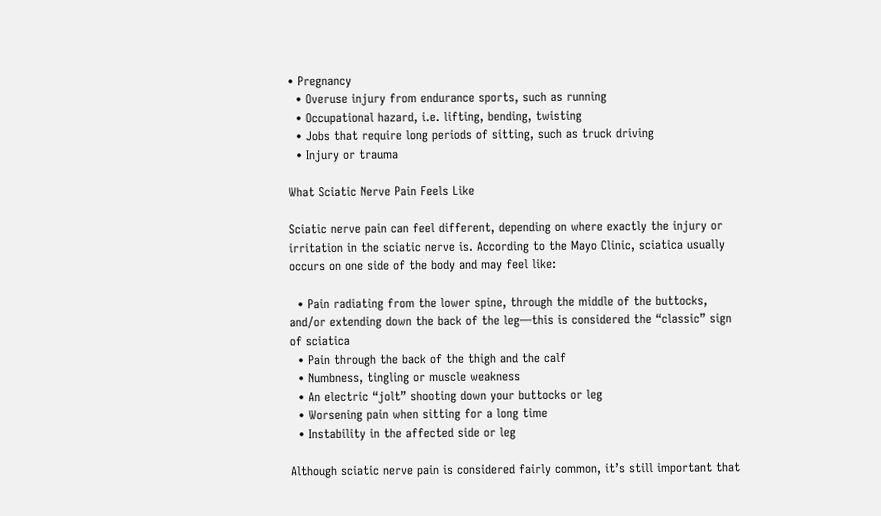• Pregnancy
  • Overuse injury from endurance sports, such as running
  • Occupational hazard, i.e. lifting, bending, twisting
  • Jobs that require long periods of sitting, such as truck driving
  • Injury or trauma

What Sciatic Nerve Pain Feels Like

Sciatic nerve pain can feel different, depending on where exactly the injury or irritation in the sciatic nerve is. According to the Mayo Clinic, sciatica usually occurs on one side of the body and may feel like:

  • Pain radiating from the lower spine, through the middle of the buttocks, and/or extending down the back of the leg—this is considered the “classic” sign of sciatica
  • Pain through the back of the thigh and the calf
  • Numbness, tingling or muscle weakness
  • An electric “jolt” shooting down your buttocks or leg
  • Worsening pain when sitting for a long time
  • Instability in the affected side or leg

Although sciatic nerve pain is considered fairly common, it’s still important that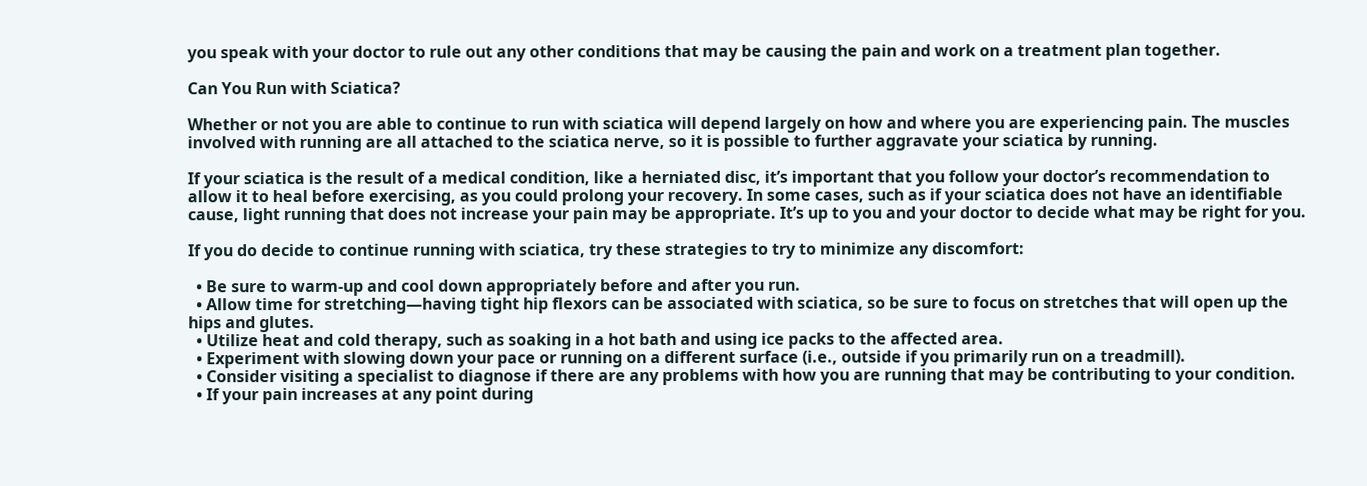you speak with your doctor to rule out any other conditions that may be causing the pain and work on a treatment plan together.

Can You Run with Sciatica?

Whether or not you are able to continue to run with sciatica will depend largely on how and where you are experiencing pain. The muscles involved with running are all attached to the sciatica nerve, so it is possible to further aggravate your sciatica by running.

If your sciatica is the result of a medical condition, like a herniated disc, it’s important that you follow your doctor’s recommendation to allow it to heal before exercising, as you could prolong your recovery. In some cases, such as if your sciatica does not have an identifiable cause, light running that does not increase your pain may be appropriate. It’s up to you and your doctor to decide what may be right for you.

If you do decide to continue running with sciatica, try these strategies to try to minimize any discomfort:

  • Be sure to warm-up and cool down appropriately before and after you run.
  • Allow time for stretching—having tight hip flexors can be associated with sciatica, so be sure to focus on stretches that will open up the hips and glutes.
  • Utilize heat and cold therapy, such as soaking in a hot bath and using ice packs to the affected area.
  • Experiment with slowing down your pace or running on a different surface (i.e., outside if you primarily run on a treadmill).
  • Consider visiting a specialist to diagnose if there are any problems with how you are running that may be contributing to your condition.
  • If your pain increases at any point during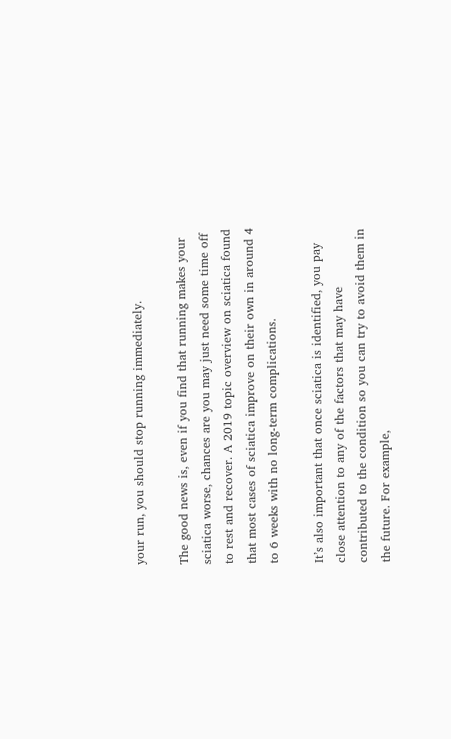your run, you should stop running immediately.

The good news is, even if you find that running makes your sciatica worse, chances are you may just need some time off to rest and recover. A 2019 topic overview on sciatica found that most cases of sciatica improve on their own in around 4 to 6 weeks with no long-term complications.

It’s also important that once sciatica is identified, you pay close attention to any of the factors that may have contributed to the condition so you can try to avoid them in the future. For example,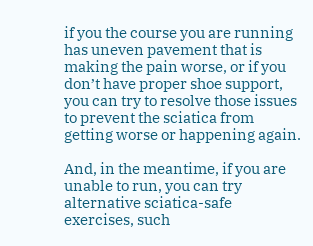if you the course you are running has uneven pavement that is making the pain worse, or if you don’t have proper shoe support, you can try to resolve those issues to prevent the sciatica from getting worse or happening again.

And, in the meantime, if you are unable to run, you can try alternative sciatica-safe exercises, such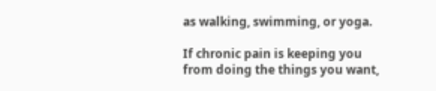as walking, swimming, or yoga.

If chronic pain is keeping you from doing the things you want,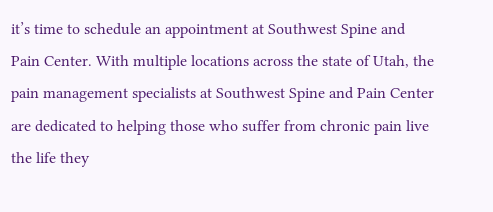it’s time to schedule an appointment at Southwest Spine and Pain Center. With multiple locations across the state of Utah, the pain management specialists at Southwest Spine and Pain Center are dedicated to helping those who suffer from chronic pain live the life they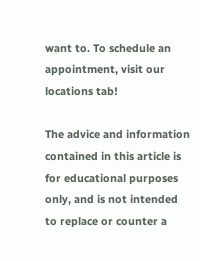want to. To schedule an appointment, visit our locations tab!

The advice and information contained in this article is for educational purposes only, and is not intended to replace or counter a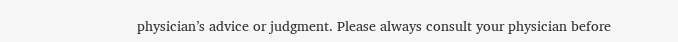physician’s advice or judgment. Please always consult your physician before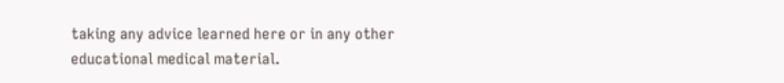taking any advice learned here or in any other educational medical material.